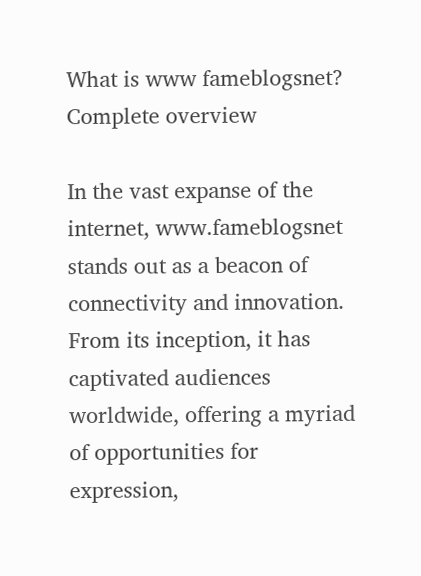What is www fameblogsnet? Complete overview

In the vast expanse of the internet, www.fameblogsnet stands out as a beacon of connectivity and innovation. From its inception, it has captivated audiences worldwide, offering a myriad of opportunities for expression,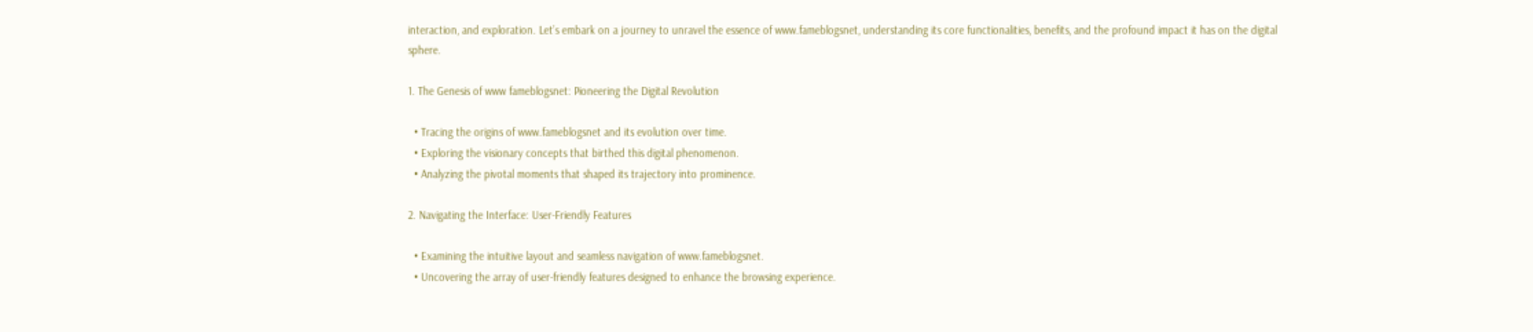interaction, and exploration. Let’s embark on a journey to unravel the essence of www.fameblogsnet, understanding its core functionalities, benefits, and the profound impact it has on the digital sphere.

1. The Genesis of www fameblogsnet: Pioneering the Digital Revolution

  • Tracing the origins of www.fameblogsnet and its evolution over time.
  • Exploring the visionary concepts that birthed this digital phenomenon.
  • Analyzing the pivotal moments that shaped its trajectory into prominence.

2. Navigating the Interface: User-Friendly Features

  • Examining the intuitive layout and seamless navigation of www.fameblogsnet.
  • Uncovering the array of user-friendly features designed to enhance the browsing experience.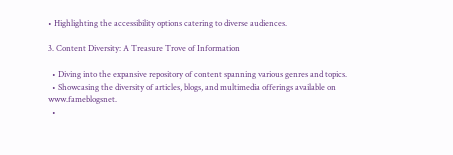• Highlighting the accessibility options catering to diverse audiences.

3. Content Diversity: A Treasure Trove of Information

  • Diving into the expansive repository of content spanning various genres and topics.
  • Showcasing the diversity of articles, blogs, and multimedia offerings available on www.fameblogsnet.
  •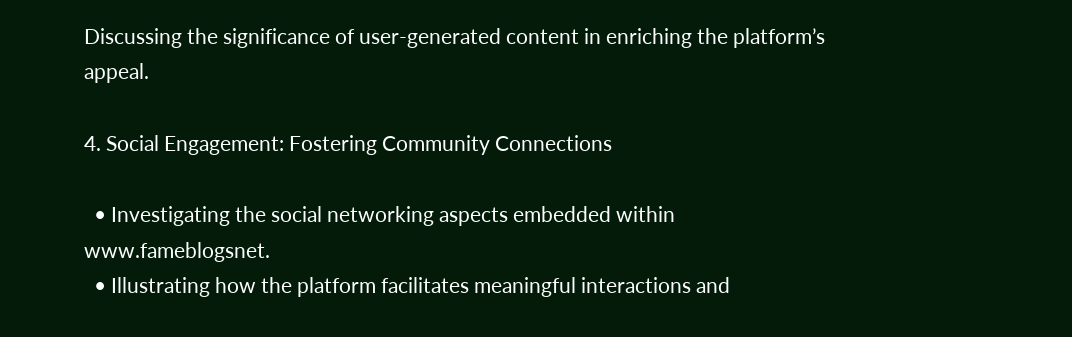Discussing the significance of user-generated content in enriching the platform’s appeal.

4. Social Engagement: Fostering Community Connections

  • Investigating the social networking aspects embedded within www.fameblogsnet.
  • Illustrating how the platform facilitates meaningful interactions and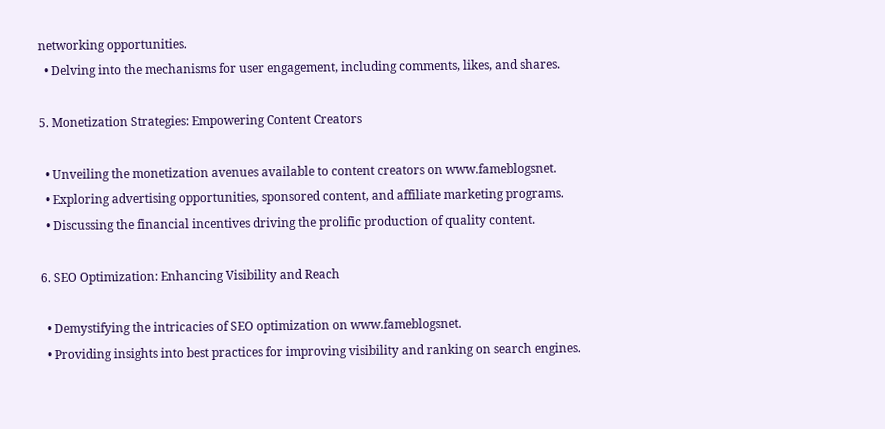networking opportunities.
  • Delving into the mechanisms for user engagement, including comments, likes, and shares.

5. Monetization Strategies: Empowering Content Creators

  • Unveiling the monetization avenues available to content creators on www.fameblogsnet.
  • Exploring advertising opportunities, sponsored content, and affiliate marketing programs.
  • Discussing the financial incentives driving the prolific production of quality content.

6. SEO Optimization: Enhancing Visibility and Reach

  • Demystifying the intricacies of SEO optimization on www.fameblogsnet.
  • Providing insights into best practices for improving visibility and ranking on search engines.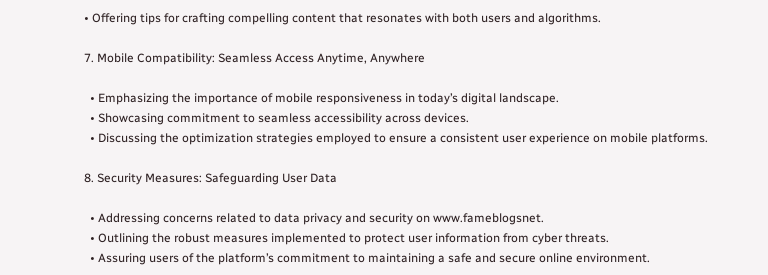• Offering tips for crafting compelling content that resonates with both users and algorithms.

7. Mobile Compatibility: Seamless Access Anytime, Anywhere

  • Emphasizing the importance of mobile responsiveness in today’s digital landscape.
  • Showcasing commitment to seamless accessibility across devices.
  • Discussing the optimization strategies employed to ensure a consistent user experience on mobile platforms.

8. Security Measures: Safeguarding User Data

  • Addressing concerns related to data privacy and security on www.fameblogsnet.
  • Outlining the robust measures implemented to protect user information from cyber threats.
  • Assuring users of the platform’s commitment to maintaining a safe and secure online environment.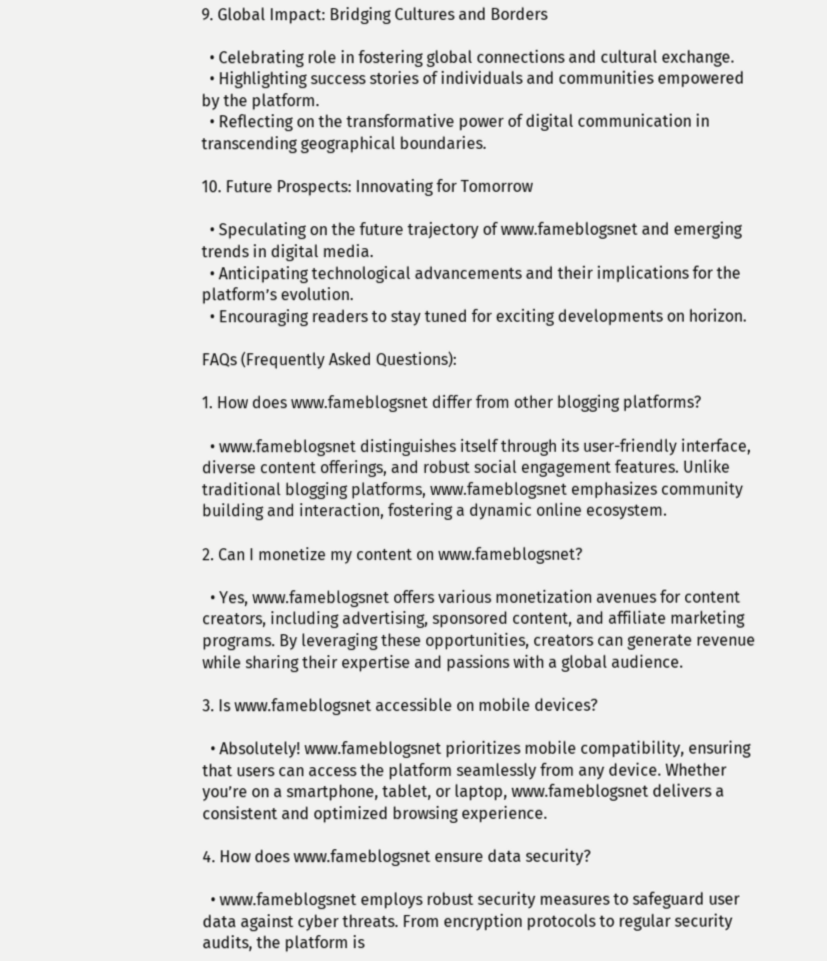9. Global Impact: Bridging Cultures and Borders

  • Celebrating role in fostering global connections and cultural exchange.
  • Highlighting success stories of individuals and communities empowered by the platform.
  • Reflecting on the transformative power of digital communication in transcending geographical boundaries.

10. Future Prospects: Innovating for Tomorrow

  • Speculating on the future trajectory of www.fameblogsnet and emerging trends in digital media.
  • Anticipating technological advancements and their implications for the platform’s evolution.
  • Encouraging readers to stay tuned for exciting developments on horizon.

FAQs (Frequently Asked Questions):

1. How does www.fameblogsnet differ from other blogging platforms?

  • www.fameblogsnet distinguishes itself through its user-friendly interface, diverse content offerings, and robust social engagement features. Unlike traditional blogging platforms, www.fameblogsnet emphasizes community building and interaction, fostering a dynamic online ecosystem.

2. Can I monetize my content on www.fameblogsnet?

  • Yes, www.fameblogsnet offers various monetization avenues for content creators, including advertising, sponsored content, and affiliate marketing programs. By leveraging these opportunities, creators can generate revenue while sharing their expertise and passions with a global audience.

3. Is www.fameblogsnet accessible on mobile devices?

  • Absolutely! www.fameblogsnet prioritizes mobile compatibility, ensuring that users can access the platform seamlessly from any device. Whether you’re on a smartphone, tablet, or laptop, www.fameblogsnet delivers a consistent and optimized browsing experience.

4. How does www.fameblogsnet ensure data security?

  • www.fameblogsnet employs robust security measures to safeguard user data against cyber threats. From encryption protocols to regular security audits, the platform is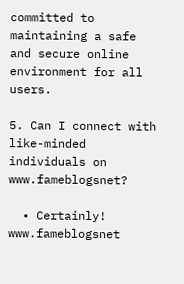committed to maintaining a safe and secure online environment for all users.

5. Can I connect with like-minded individuals on www.fameblogsnet?

  • Certainly! www.fameblogsnet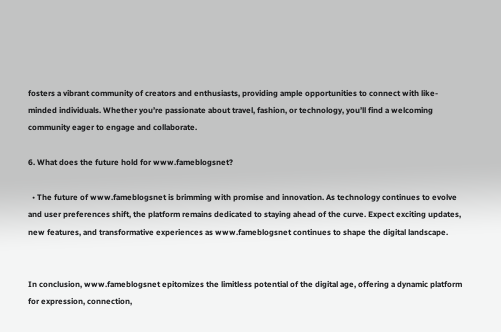fosters a vibrant community of creators and enthusiasts, providing ample opportunities to connect with like-minded individuals. Whether you’re passionate about travel, fashion, or technology, you’ll find a welcoming community eager to engage and collaborate.

6. What does the future hold for www.fameblogsnet?

  • The future of www.fameblogsnet is brimming with promise and innovation. As technology continues to evolve and user preferences shift, the platform remains dedicated to staying ahead of the curve. Expect exciting updates, new features, and transformative experiences as www.fameblogsnet continues to shape the digital landscape.


In conclusion, www.fameblogsnet epitomizes the limitless potential of the digital age, offering a dynamic platform for expression, connection,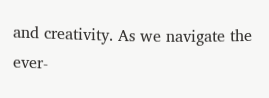and creativity. As we navigate the ever-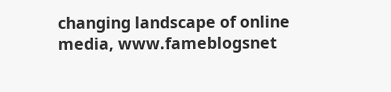changing landscape of online media, www.fameblogsnet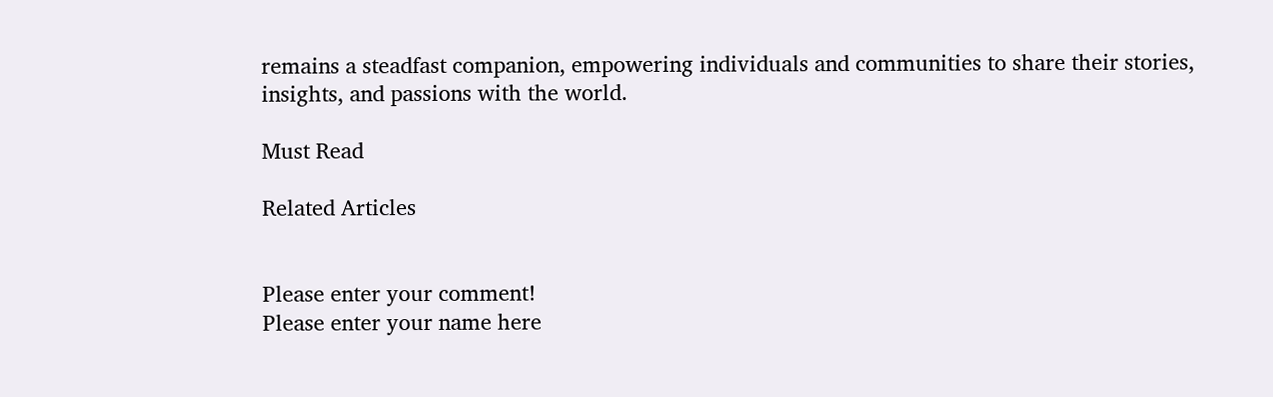remains a steadfast companion, empowering individuals and communities to share their stories, insights, and passions with the world.

Must Read

Related Articles


Please enter your comment!
Please enter your name here